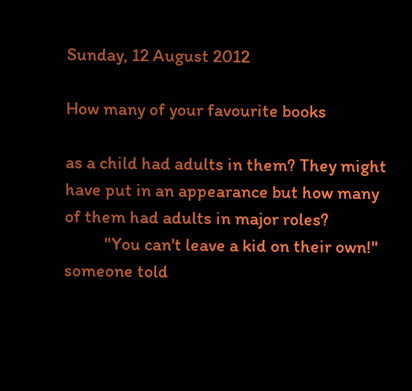Sunday, 12 August 2012

How many of your favourite books

as a child had adults in them? They might have put in an appearance but how many of them had adults in major roles?
          "You can't leave a kid on their own!" someone told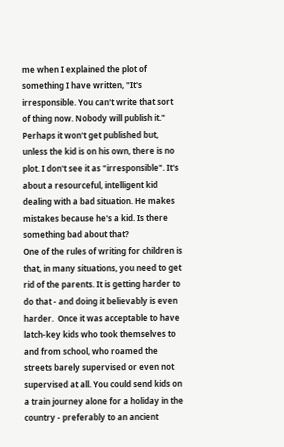me when I explained the plot of something I have written, "It's irresponsible. You can't write that sort of thing now. Nobody will publish it."
Perhaps it won't get published but, unless the kid is on his own, there is no plot. I don't see it as "irresponsible". It's about a resourceful, intelligent kid dealing with a bad situation. He makes mistakes because he's a kid. Is there something bad about that?
One of the rules of writing for children is that, in many situations, you need to get rid of the parents. It is getting harder to do that - and doing it believably is even harder.  Once it was acceptable to have latch-key kids who took themselves to and from school, who roamed the streets barely supervised or even not supervised at all. You could send kids on a train journey alone for a holiday in the country - preferably to an ancient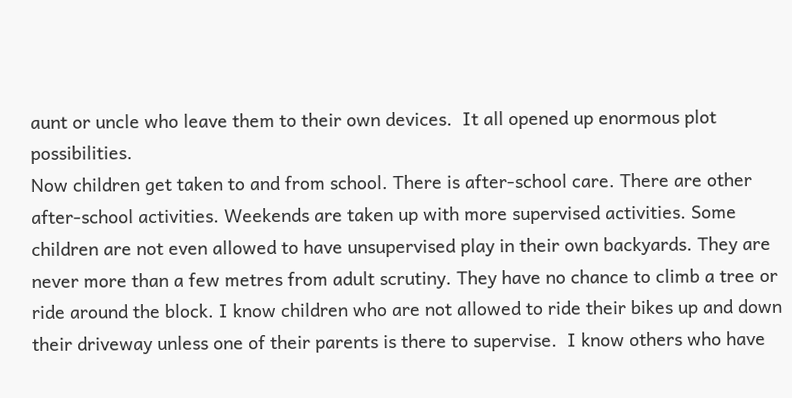aunt or uncle who leave them to their own devices.  It all opened up enormous plot possibilities.
Now children get taken to and from school. There is after-school care. There are other after-school activities. Weekends are taken up with more supervised activities. Some children are not even allowed to have unsupervised play in their own backyards. They are never more than a few metres from adult scrutiny. They have no chance to climb a tree or ride around the block. I know children who are not allowed to ride their bikes up and down their driveway unless one of their parents is there to supervise.  I know others who have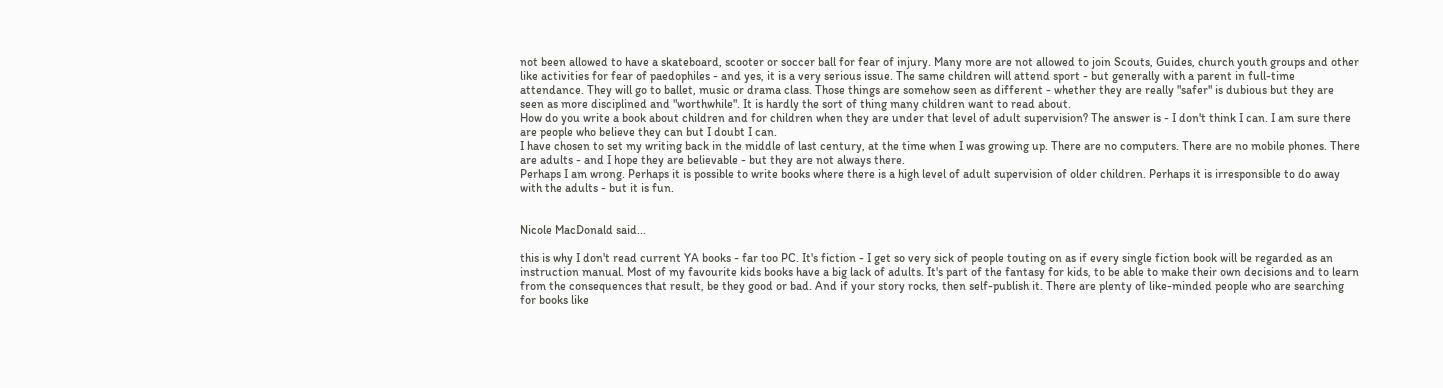not been allowed to have a skateboard, scooter or soccer ball for fear of injury. Many more are not allowed to join Scouts, Guides, church youth groups and other like activities for fear of paedophiles - and yes, it is a very serious issue. The same children will attend sport - but generally with a parent in full-time attendance. They will go to ballet, music or drama class. Those things are somehow seen as different - whether they are really "safer" is dubious but they are seen as more disciplined and "worthwhile". It is hardly the sort of thing many children want to read about.
How do you write a book about children and for children when they are under that level of adult supervision? The answer is - I don't think I can. I am sure there are people who believe they can but I doubt I can.
I have chosen to set my writing back in the middle of last century, at the time when I was growing up. There are no computers. There are no mobile phones. There are adults - and I hope they are believable - but they are not always there.
Perhaps I am wrong. Perhaps it is possible to write books where there is a high level of adult supervision of older children. Perhaps it is irresponsible to do away with the adults - but it is fun.


Nicole MacDonald said...

this is why I don't read current YA books - far too PC. It's fiction - I get so very sick of people touting on as if every single fiction book will be regarded as an instruction manual. Most of my favourite kids books have a big lack of adults. It's part of the fantasy for kids, to be able to make their own decisions and to learn from the consequences that result, be they good or bad. And if your story rocks, then self-publish it. There are plenty of like-minded people who are searching for books like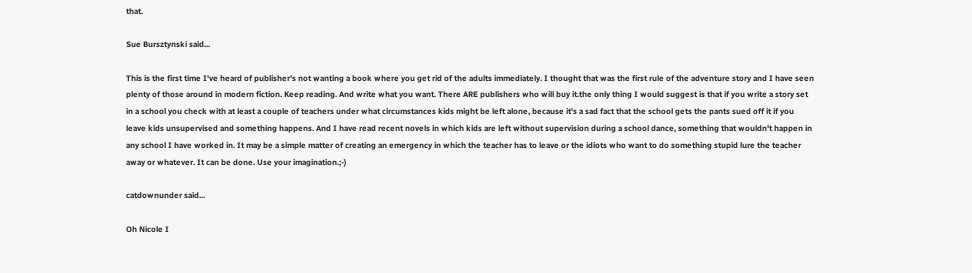that.

Sue Bursztynski said...

This is the first time I've heard of publisher's not wanting a book where you get rid of the adults immediately. I thought that was the first rule of the adventure story and I have seen plenty of those around in modern fiction. Keep reading. And write what you want. There ARE publishers who will buy it.the only thing I would suggest is that if you write a story set in a school you check with at least a couple of teachers under what circumstances kids might be left alone, because it's a sad fact that the school gets the pants sued off it if you leave kids unsupervised and something happens. And I have read recent novels in which kids are left without supervision during a school dance, something that wouldn't happen in any school I have worked in. It may be a simple matter of creating an emergency in which the teacher has to leave or the idiots who want to do something stupid lure the teacher away or whatever. It can be done. Use your imagination.;-)

catdownunder said...

Oh Nicole I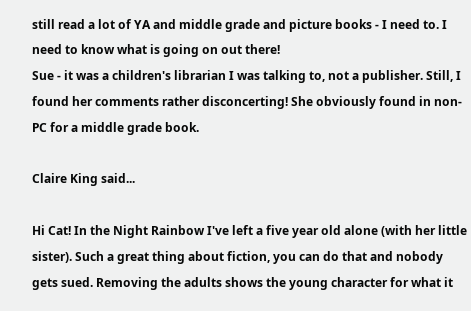still read a lot of YA and middle grade and picture books - I need to. I need to know what is going on out there!
Sue - it was a children's librarian I was talking to, not a publisher. Still, I found her comments rather disconcerting! She obviously found in non-PC for a middle grade book.

Claire King said...

Hi Cat! In the Night Rainbow I've left a five year old alone (with her little sister). Such a great thing about fiction, you can do that and nobody gets sued. Removing the adults shows the young character for what it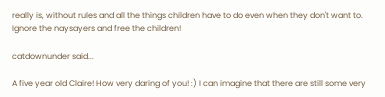really is, without rules and all the things children have to do even when they don't want to. Ignore the naysayers and free the children!

catdownunder said...

A five year old Claire! How very daring of you! :) I can imagine that there are still some very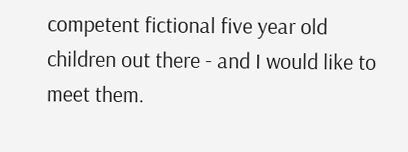competent fictional five year old children out there - and I would like to meet them.